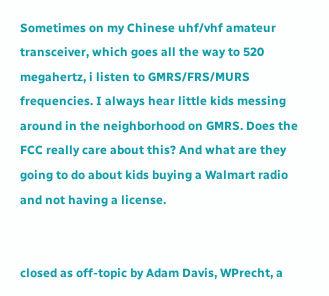Sometimes on my Chinese uhf/vhf amateur transceiver, which goes all the way to 520 megahertz, i listen to GMRS/FRS/MURS frequencies. I always hear little kids messing around in the neighborhood on GMRS. Does the FCC really care about this? And what are they going to do about kids buying a Walmart radio and not having a license.


closed as off-topic by Adam Davis, WPrecht, a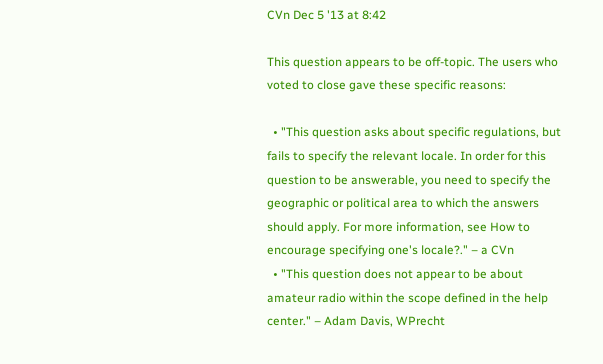CVn Dec 5 '13 at 8:42

This question appears to be off-topic. The users who voted to close gave these specific reasons:

  • "This question asks about specific regulations, but fails to specify the relevant locale. In order for this question to be answerable, you need to specify the geographic or political area to which the answers should apply. For more information, see How to encourage specifying one's locale?." – a CVn
  • "This question does not appear to be about amateur radio within the scope defined in the help center." – Adam Davis, WPrecht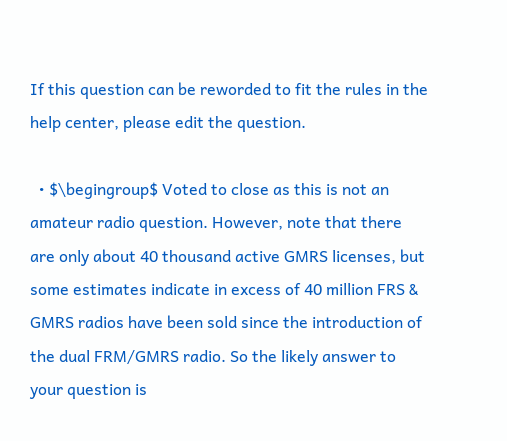If this question can be reworded to fit the rules in the help center, please edit the question.

  • $\begingroup$ Voted to close as this is not an amateur radio question. However, note that there are only about 40 thousand active GMRS licenses, but some estimates indicate in excess of 40 million FRS & GMRS radios have been sold since the introduction of the dual FRM/GMRS radio. So the likely answer to your question is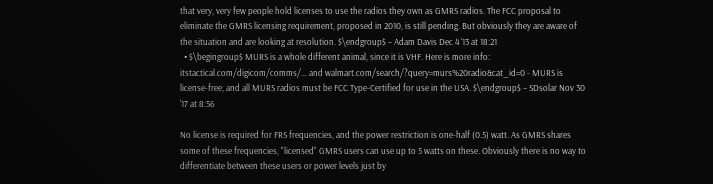that very, very few people hold licenses to use the radios they own as GMRS radios. The FCC proposal to eliminate the GMRS licensing requirement, proposed in 2010, is still pending. But obviously they are aware of the situation and are looking at resolution. $\endgroup$ – Adam Davis Dec 4 '13 at 18:21
  • $\begingroup$ MURS is a whole different animal, since it is VHF. Here is more info: itstactical.com/digicom/comms/… and walmart.com/search/?query=murs%20radio&cat_id=0 - MURS is license-free, and all MURS radios must be FCC Type-Certified for use in the USA. $\endgroup$ – SDsolar Nov 30 '17 at 8:56

No license is required for FRS frequencies, and the power restriction is one-half (0.5) watt. As GMRS shares some of these frequencies, "licensed" GMRS users can use up to 5 watts on these. Obviously there is no way to differentiate between these users or power levels just by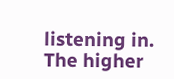listening in. The higher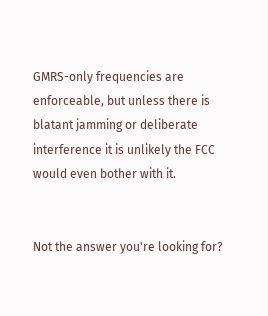GMRS-only frequencies are enforceable, but unless there is blatant jamming or deliberate interference it is unlikely the FCC would even bother with it.


Not the answer you're looking for?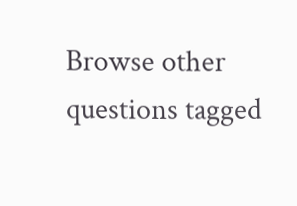Browse other questions tagged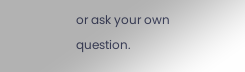or ask your own question.